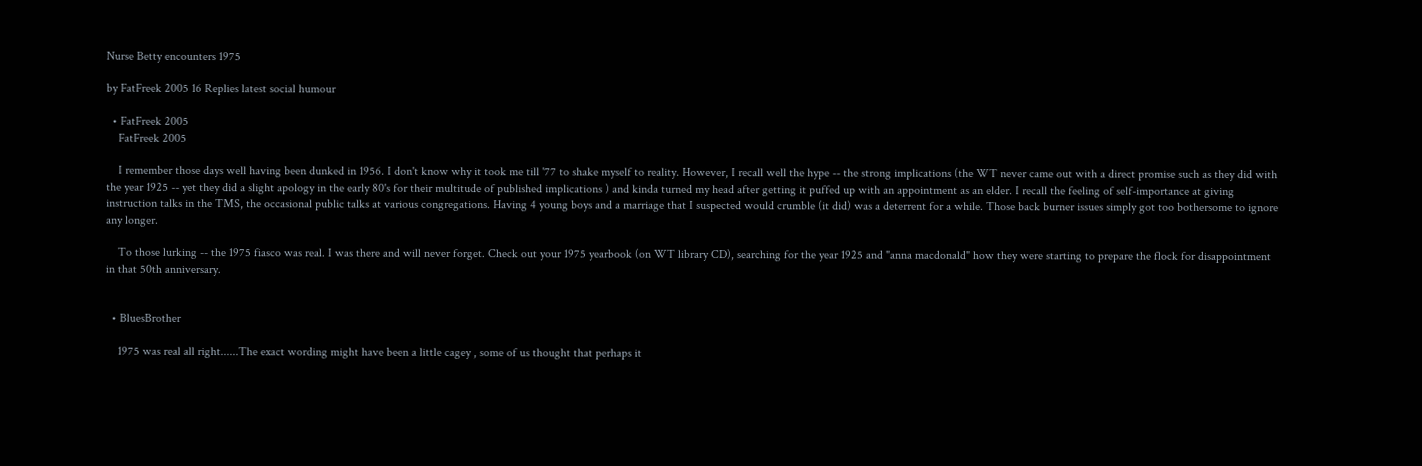Nurse Betty encounters 1975

by FatFreek 2005 16 Replies latest social humour

  • FatFreek 2005
    FatFreek 2005

    I remember those days well having been dunked in 1956. I don't know why it took me till '77 to shake myself to reality. However, I recall well the hype -- the strong implications (the WT never came out with a direct promise such as they did with the year 1925 -- yet they did a slight apology in the early 80's for their multitude of published implications ) and kinda turned my head after getting it puffed up with an appointment as an elder. I recall the feeling of self-importance at giving instruction talks in the TMS, the occasional public talks at various congregations. Having 4 young boys and a marriage that I suspected would crumble (it did) was a deterrent for a while. Those back burner issues simply got too bothersome to ignore any longer.

    To those lurking -- the 1975 fiasco was real. I was there and will never forget. Check out your 1975 yearbook (on WT library CD), searching for the year 1925 and "anna macdonald" how they were starting to prepare the flock for disappointment in that 50th anniversary.


  • BluesBrother

    1975 was real all right......The exact wording might have been a little cagey , some of us thought that perhaps it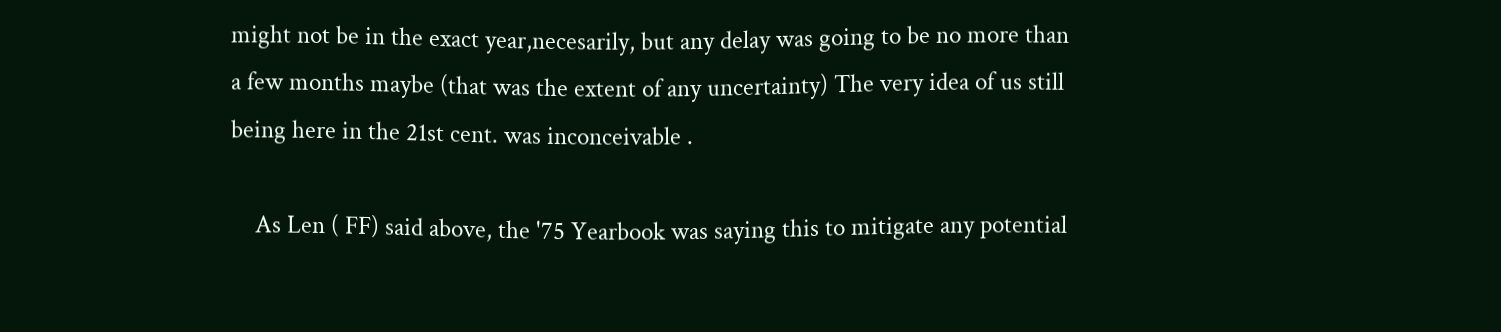might not be in the exact year,necesarily, but any delay was going to be no more than a few months maybe (that was the extent of any uncertainty) The very idea of us still being here in the 21st cent. was inconceivable .

    As Len ( FF) said above, the '75 Yearbook was saying this to mitigate any potential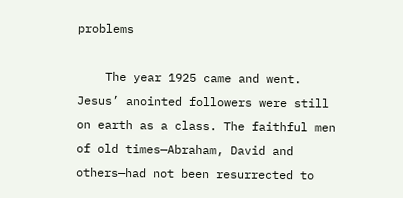problems

    The year 1925 came and went. Jesus’ anointed followers were still on earth as a class. The faithful men of old times—Abraham, David and others—had not been resurrected to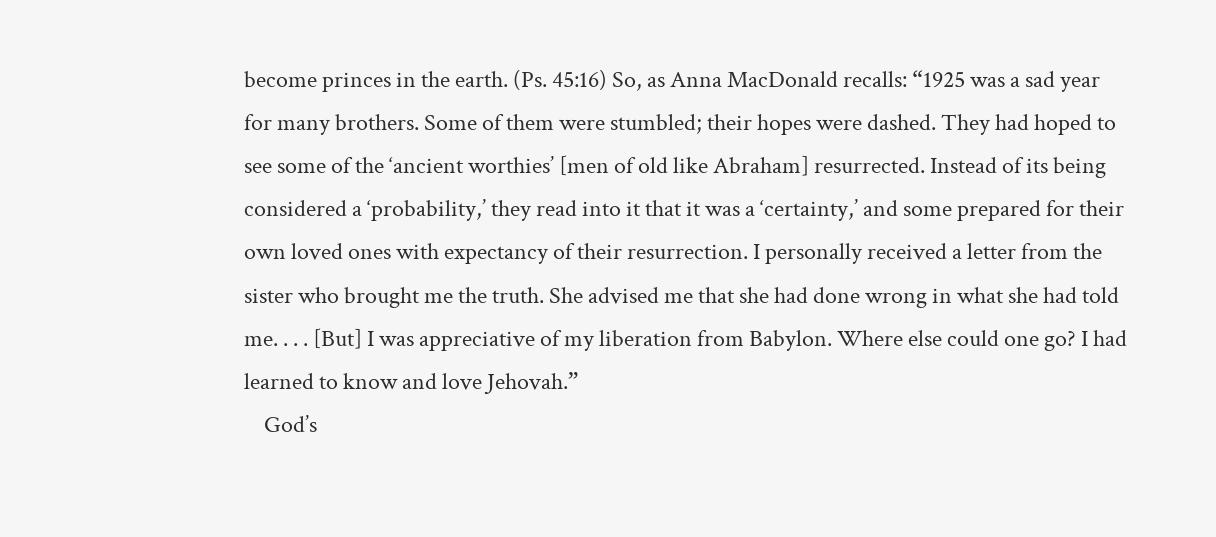become princes in the earth. (Ps. 45:16) So, as Anna MacDonald recalls: “1925 was a sad year for many brothers. Some of them were stumbled; their hopes were dashed. They had hoped to see some of the ‘ancient worthies’ [men of old like Abraham] resurrected. Instead of its being considered a ‘probability,’ they read into it that it was a ‘certainty,’ and some prepared for their own loved ones with expectancy of their resurrection. I personally received a letter from the sister who brought me the truth. She advised me that she had done wrong in what she had told me. . . . [But] I was appreciative of my liberation from Babylon. Where else could one go? I had learned to know and love Jehovah.”
    God’s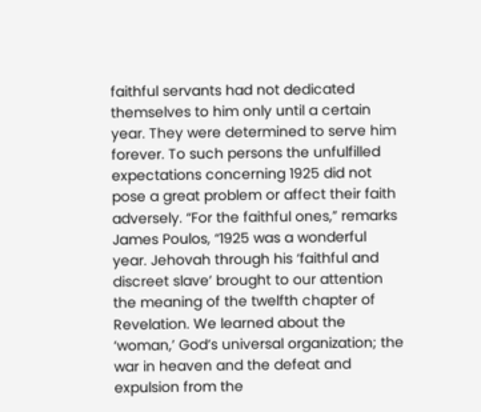faithful servants had not dedicated themselves to him only until a certain year. They were determined to serve him forever. To such persons the unfulfilled expectations concerning 1925 did not pose a great problem or affect their faith adversely. “For the faithful ones,” remarks James Poulos, “1925 was a wonderful year. Jehovah through his ‘faithful and discreet slave’ brought to our attention the meaning of the twelfth chapter of Revelation. We learned about the ‘woman,’ God’s universal organization; the war in heaven and the defeat and expulsion from the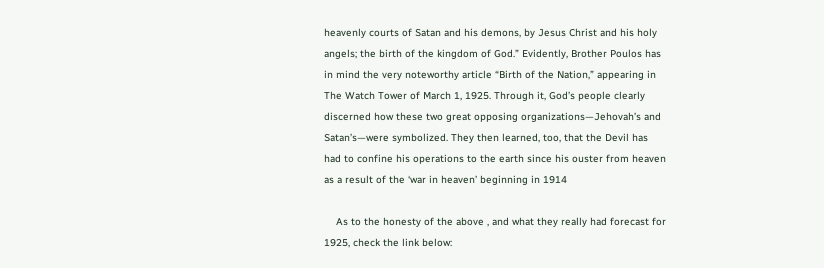heavenly courts of Satan and his demons, by Jesus Christ and his holy angels; the birth of the kingdom of God.” Evidently, Brother Poulos has in mind the very noteworthy article “Birth of the Nation,” appearing in The Watch Tower of March 1, 1925. Through it, God’s people clearly discerned how these two great opposing organizations—Jehovah’s and Satan’s—were symbolized. They then learned, too, that the Devil has had to confine his operations to the earth since his ouster from heaven as a result of the ‘war in heaven’ beginning in 1914

    As to the honesty of the above , and what they really had forecast for 1925, check the link below: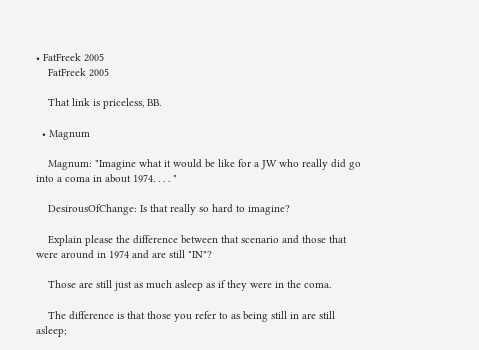• FatFreek 2005
    FatFreek 2005

    That link is priceless, BB.

  • Magnum

    Magnum: "Imagine what it would be like for a JW who really did go into a coma in about 1974. . . . "

    DesirousOfChange: Is that really so hard to imagine?

    Explain please the difference between that scenario and those that were around in 1974 and are still "IN"?

    Those are still just as much asleep as if they were in the coma.

    The difference is that those you refer to as being still in are still asleep;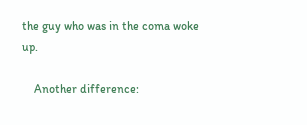the guy who was in the coma woke up.

    Another difference: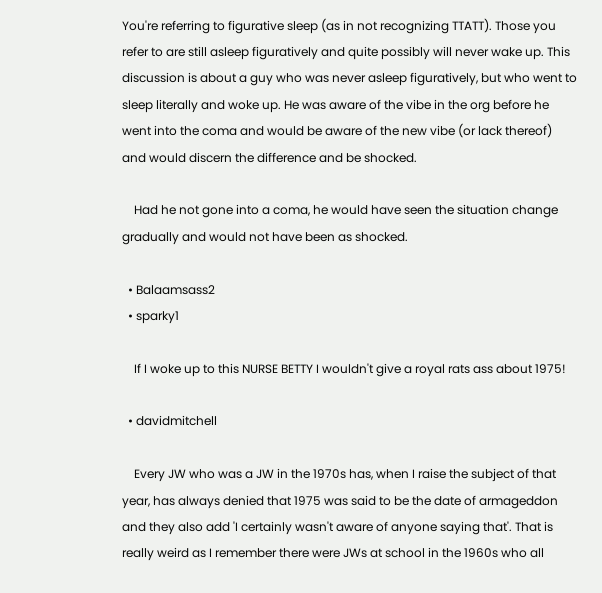You're referring to figurative sleep (as in not recognizing TTATT). Those you refer to are still asleep figuratively and quite possibly will never wake up. This discussion is about a guy who was never asleep figuratively, but who went to sleep literally and woke up. He was aware of the vibe in the org before he went into the coma and would be aware of the new vibe (or lack thereof) and would discern the difference and be shocked.

    Had he not gone into a coma, he would have seen the situation change gradually and would not have been as shocked.

  • Balaamsass2
  • sparky1

    If I woke up to this NURSE BETTY I wouldn't give a royal rats ass about 1975!

  • davidmitchell

    Every JW who was a JW in the 1970s has, when I raise the subject of that year, has always denied that 1975 was said to be the date of armageddon and they also add 'I certainly wasn't aware of anyone saying that'. That is really weird as I remember there were JWs at school in the 1960s who all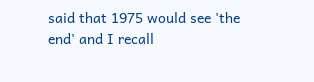said that 1975 would see 'the end' and I recall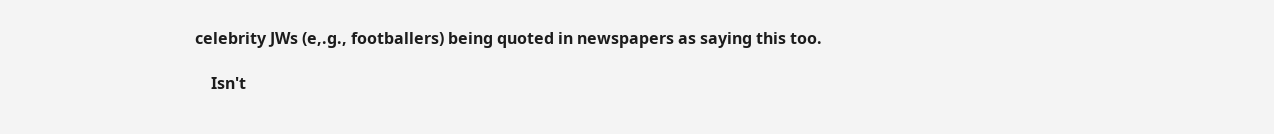celebrity JWs (e,.g., footballers) being quoted in newspapers as saying this too.

    Isn't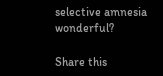selective amnesia wonderful?

Share this